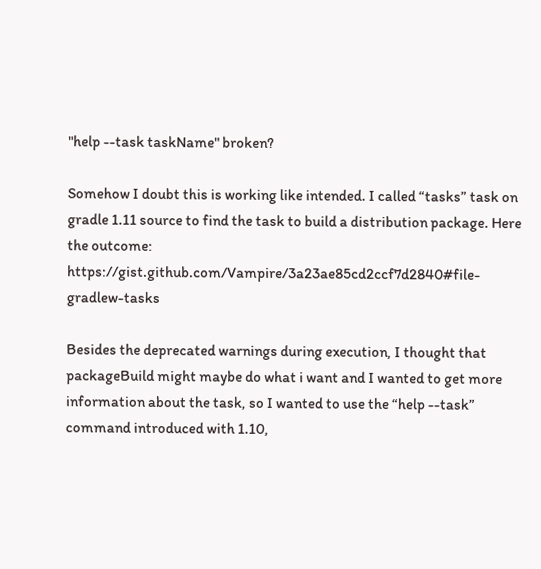"help --task taskName" broken?

Somehow I doubt this is working like intended. I called “tasks” task on gradle 1.11 source to find the task to build a distribution package. Here the outcome: https://gist.github.com/Vampire/3a23ae85cd2ccf7d2840#file-gradlew-tasks

Besides the deprecated warnings during execution, I thought that packageBuild might maybe do what i want and I wanted to get more information about the task, so I wanted to use the “help --task” command introduced with 1.10,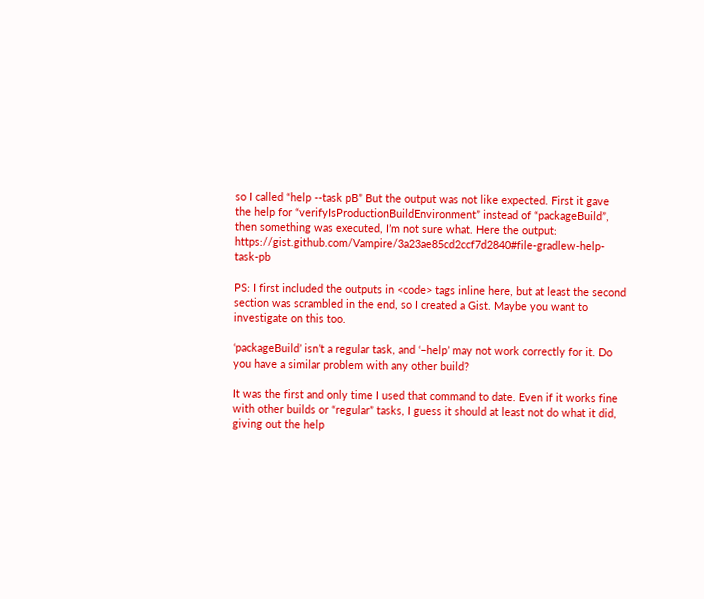so I called “help --task pB” But the output was not like expected. First it gave the help for “verifyIsProductionBuildEnvironment” instead of “packageBuild”, then something was executed, I’m not sure what. Here the output: https://gist.github.com/Vampire/3a23ae85cd2ccf7d2840#file-gradlew-help-task-pb

PS: I first included the outputs in <code> tags inline here, but at least the second section was scrambled in the end, so I created a Gist. Maybe you want to investigate on this too.

‘packageBuild’ isn’t a regular task, and ‘–help’ may not work correctly for it. Do you have a similar problem with any other build?

It was the first and only time I used that command to date. Even if it works fine with other builds or “regular” tasks, I guess it should at least not do what it did, giving out the help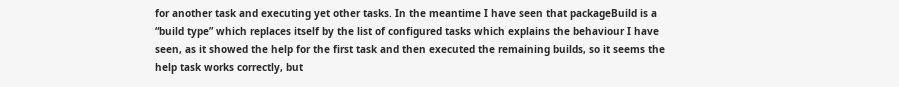for another task and executing yet other tasks. In the meantime I have seen that packageBuild is a “build type” which replaces itself by the list of configured tasks which explains the behaviour I have seen, as it showed the help for the first task and then executed the remaining builds, so it seems the help task works correctly, but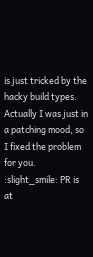is just tricked by the hacky build types. Actually I was just in a patching mood, so I fixed the problem for you. :slight_smile: PR is at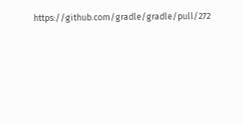https://github.com/gradle/gradle/pull/272